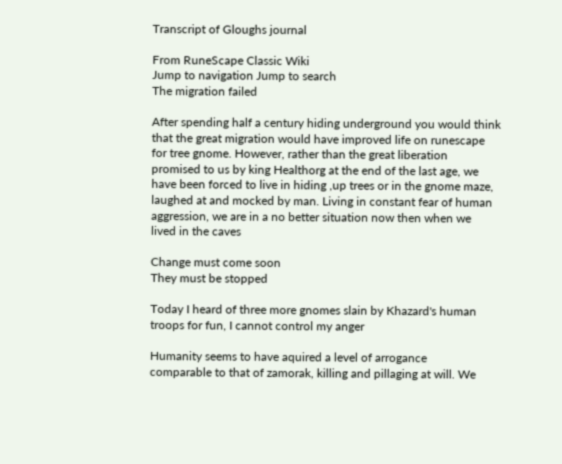Transcript of Gloughs journal

From RuneScape Classic Wiki
Jump to navigation Jump to search
The migration failed

After spending half a century hiding underground you would think
that the great migration would have improved life on runescape
for tree gnome. However, rather than the great liberation
promised to us by king Healthorg at the end of the last age, we
have been forced to live in hiding ,up trees or in the gnome maze,
laughed at and mocked by man. Living in constant fear of human
aggression, we are in a no better situation now then when we
lived in the caves

Change must come soon
They must be stopped

Today I heard of three more gnomes slain by Khazard's human
troops for fun, I cannot control my anger

Humanity seems to have aquired a level of arrogance
comparable to that of zamorak, killing and pillaging at will. We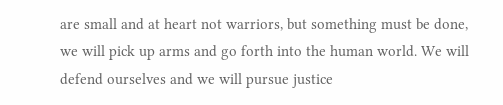are small and at heart not warriors, but something must be done,
we will pick up arms and go forth into the human world. We will
defend ourselves and we will pursue justice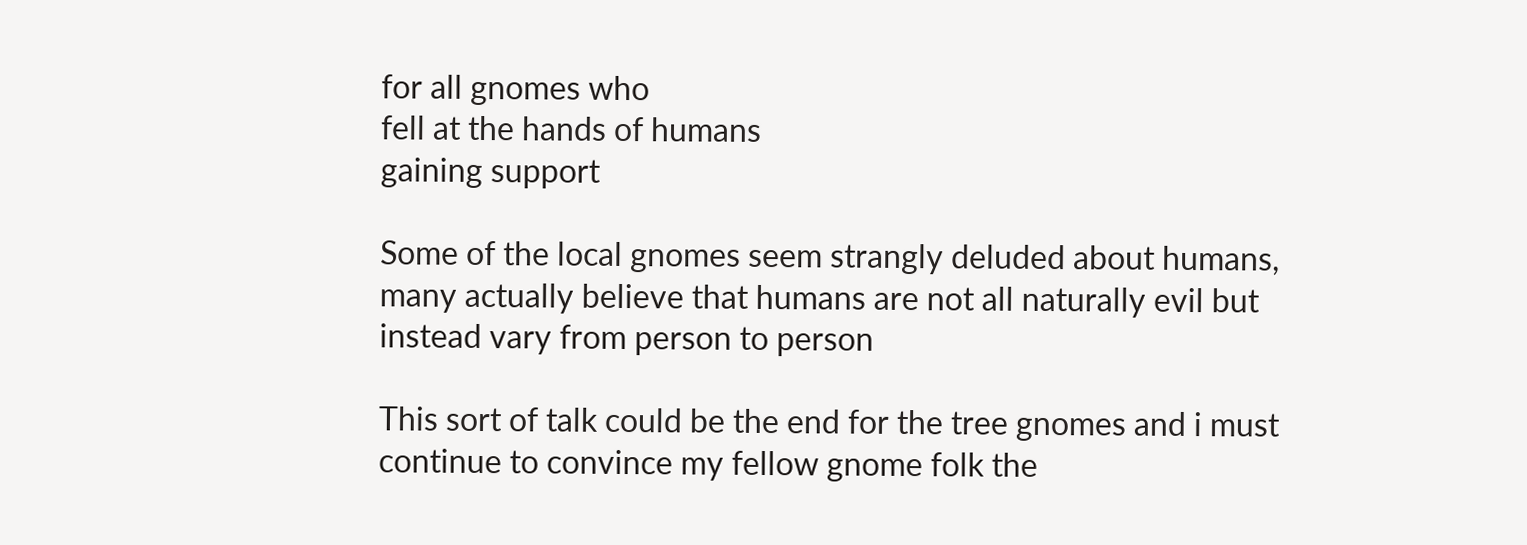for all gnomes who
fell at the hands of humans
gaining support

Some of the local gnomes seem strangly deluded about humans,
many actually believe that humans are not all naturally evil but
instead vary from person to person

This sort of talk could be the end for the tree gnomes and i must
continue to convince my fellow gnome folk the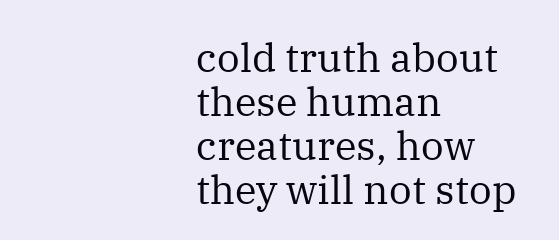cold truth about
these human creatures, how they will not stop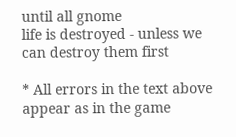until all gnome
life is destroyed - unless we can destroy them first

* All errors in the text above appear as in the game